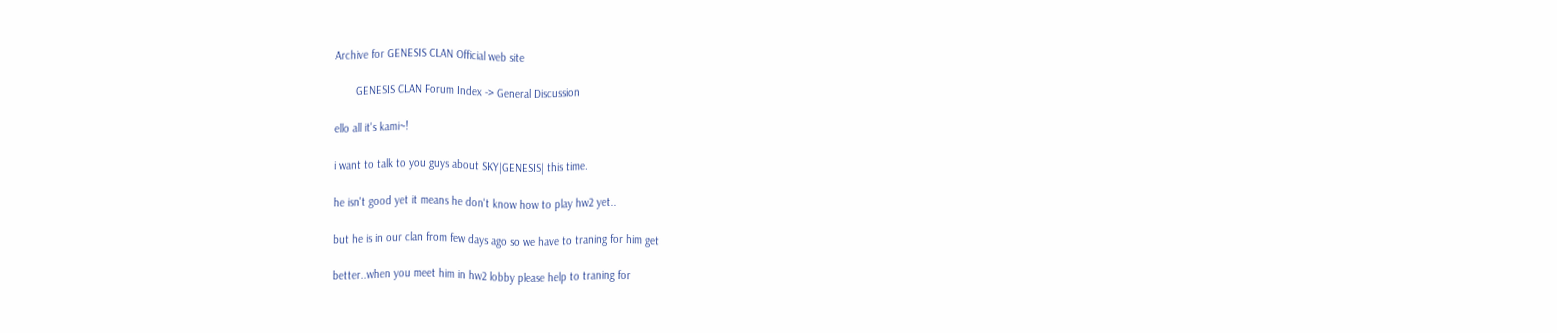Archive for GENESIS CLAN Official web site

       GENESIS CLAN Forum Index -> General Discussion

ello all it's kami~!

i want to talk to you guys about SKY|GENESIS| this time.

he isn't good yet it means he don't know how to play hw2 yet..

but he is in our clan from few days ago so we have to traning for him get

better..when you meet him in hw2 lobby please help to traning for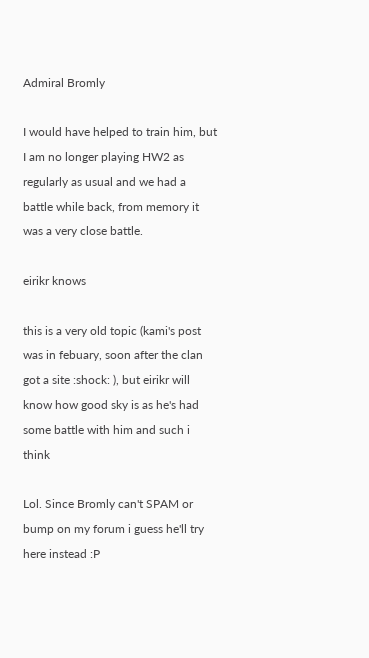Admiral Bromly

I would have helped to train him, but I am no longer playing HW2 as regularly as usual and we had a battle while back, from memory it was a very close battle.

eirikr knows

this is a very old topic (kami's post was in febuary, soon after the clan got a site :shock: ), but eirikr will know how good sky is as he's had some battle with him and such i think

Lol. Since Bromly can't SPAM or bump on my forum i guess he'll try here instead :P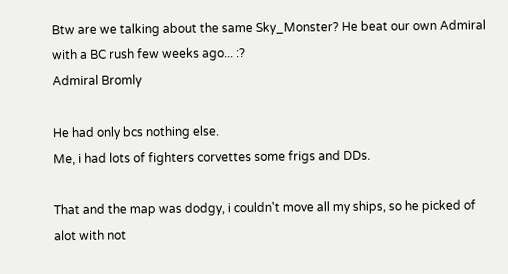Btw are we talking about the same Sky_Monster? He beat our own Admiral with a BC rush few weeks ago... :?
Admiral Bromly

He had only bcs nothing else.
Me, i had lots of fighters corvettes some frigs and DDs.

That and the map was dodgy, i couldn't move all my ships, so he picked of alot with not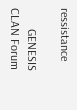ressistance

       GENESIS CLAN Forum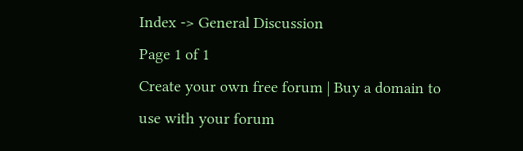Index -> General Discussion
Page 1 of 1
Create your own free forum | Buy a domain to use with your forum